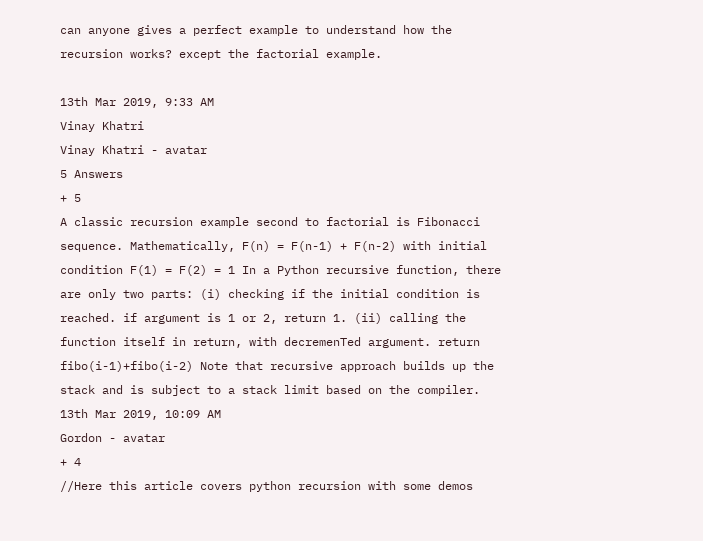can anyone gives a perfect example to understand how the recursion works? except the factorial example.

13th Mar 2019, 9:33 AM
Vinay Khatri
Vinay Khatri - avatar
5 Answers
+ 5
A classic recursion example second to factorial is Fibonacci sequence. Mathematically, F(n) = F(n-1) + F(n-2) with initial condition F(1) = F(2) = 1 In a Python recursive function, there are only two parts: (i) checking if the initial condition is reached. if argument is 1 or 2, return 1. (ii) calling the function itself in return, with decremenTed argument. return fibo(i-1)+fibo(i-2) Note that recursive approach builds up the stack and is subject to a stack limit based on the compiler.
13th Mar 2019, 10:09 AM
Gordon - avatar
+ 4
//Here this article covers python recursion with some demos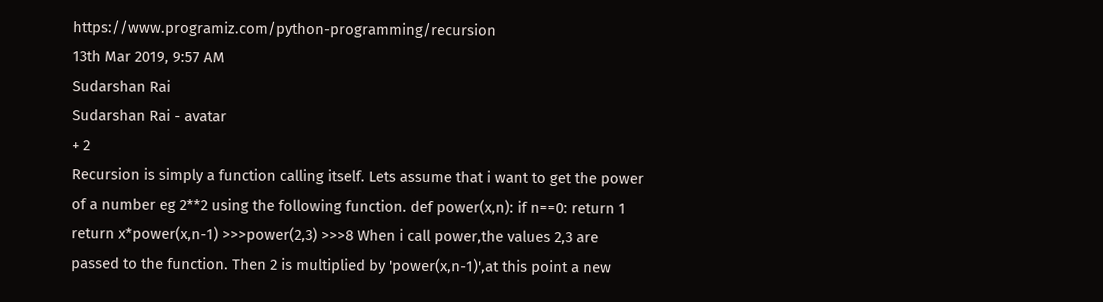https://www.programiz.com/python-programming/recursion
13th Mar 2019, 9:57 AM
Sudarshan Rai
Sudarshan Rai - avatar
+ 2
Recursion is simply a function calling itself. Lets assume that i want to get the power of a number eg 2**2 using the following function. def power(x,n): if n==0: return 1 return x*power(x,n-1) >>>power(2,3) >>>8 When i call power,the values 2,3 are passed to the function. Then 2 is multiplied by 'power(x,n-1)',at this point a new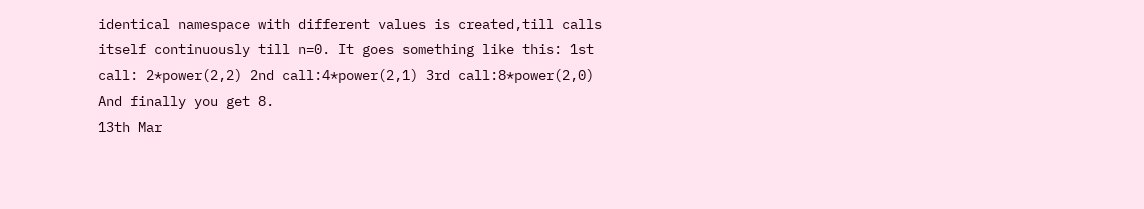identical namespace with different values is created,till calls itself continuously till n=0. It goes something like this: 1st call: 2*power(2,2) 2nd call:4*power(2,1) 3rd call:8*power(2,0) And finally you get 8.
13th Mar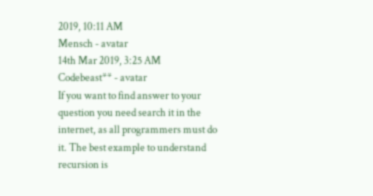2019, 10:11 AM
Mensch - avatar
14th Mar 2019, 3:25 AM
Codebeast** - avatar
If you want to find answer to your question you need search it in the internet, as all programmers must do it. The best example to understand recursion is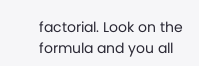factorial. Look on the formula and you all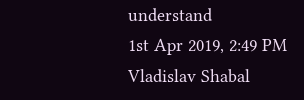understand
1st Apr 2019, 2:49 PM
Vladislav Shabal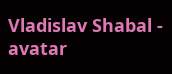Vladislav Shabal - avatar